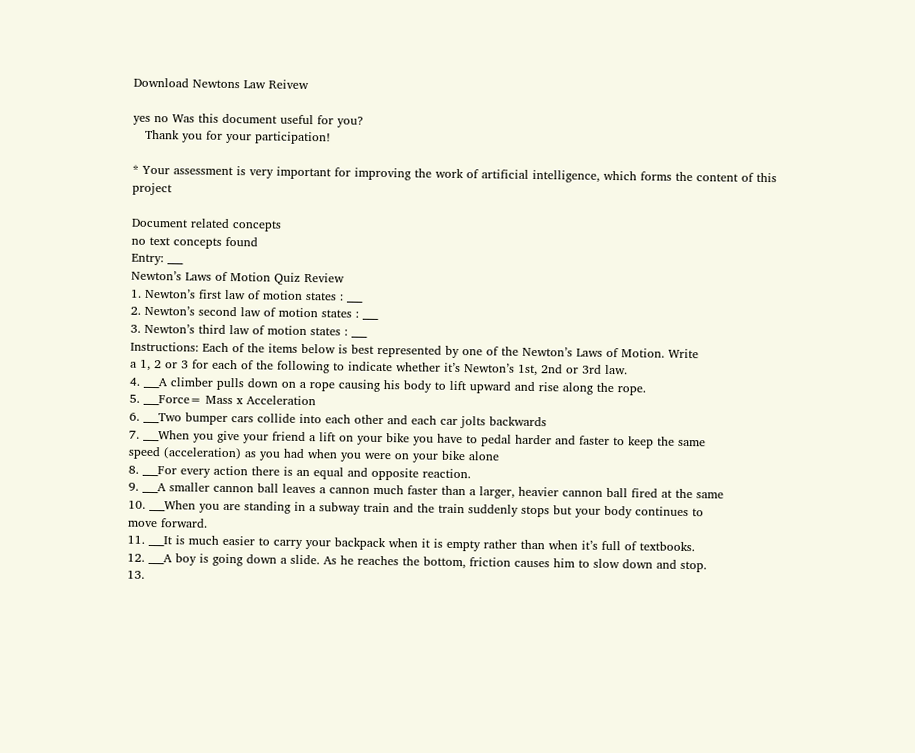Download Newtons Law Reivew

yes no Was this document useful for you?
   Thank you for your participation!

* Your assessment is very important for improving the work of artificial intelligence, which forms the content of this project

Document related concepts
no text concepts found
Entry: ___
Newton’s Laws of Motion Quiz Review
1. Newton’s first law of motion states : ___
2. Newton’s second law of motion states : ___
3. Newton’s third law of motion states : ___
Instructions: Each of the items below is best represented by one of the Newton’s Laws of Motion. Write
a 1, 2 or 3 for each of the following to indicate whether it’s Newton’s 1st, 2nd or 3rd law.
4. ___A climber pulls down on a rope causing his body to lift upward and rise along the rope.
5. ___Force= Mass x Acceleration
6. ___Two bumper cars collide into each other and each car jolts backwards
7. ___When you give your friend a lift on your bike you have to pedal harder and faster to keep the same
speed (acceleration) as you had when you were on your bike alone
8. ___For every action there is an equal and opposite reaction.
9. ___A smaller cannon ball leaves a cannon much faster than a larger, heavier cannon ball fired at the same
10. ___When you are standing in a subway train and the train suddenly stops but your body continues to
move forward.
11. ___It is much easier to carry your backpack when it is empty rather than when it’s full of textbooks.
12. ___A boy is going down a slide. As he reaches the bottom, friction causes him to slow down and stop.
13.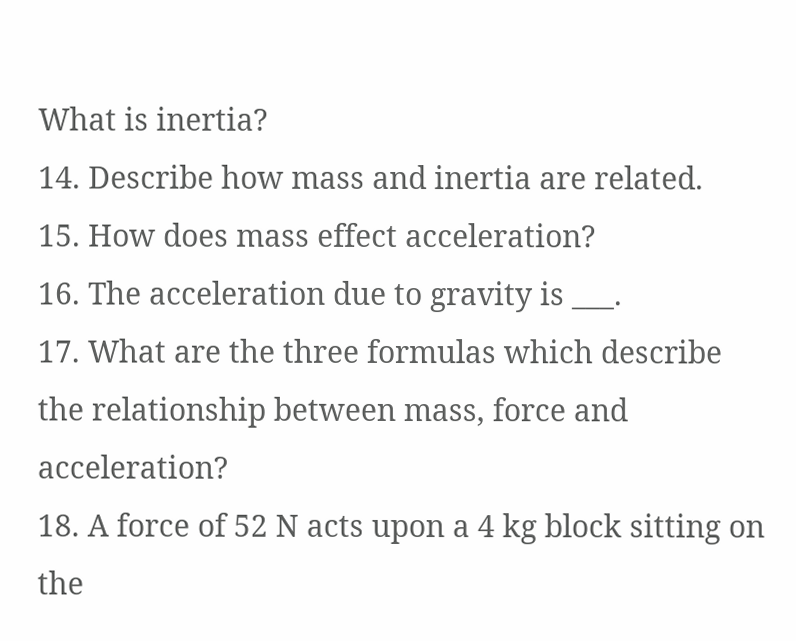What is inertia?
14. Describe how mass and inertia are related.
15. How does mass effect acceleration?
16. The acceleration due to gravity is ___.
17. What are the three formulas which describe the relationship between mass, force and acceleration?
18. A force of 52 N acts upon a 4 kg block sitting on the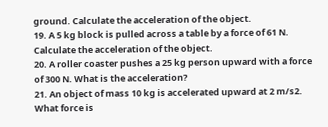ground. Calculate the acceleration of the object.
19. A 5 kg block is pulled across a table by a force of 61 N. Calculate the acceleration of the object.
20. A roller coaster pushes a 25 kg person upward with a force of 300 N. What is the acceleration?
21. An object of mass 10 kg is accelerated upward at 2 m/s2. What force is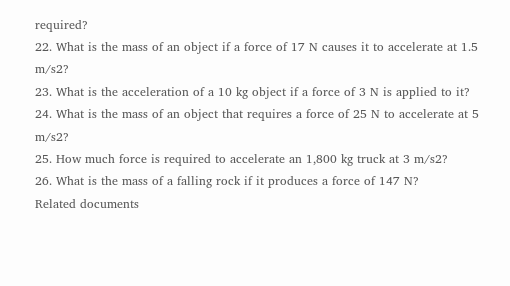required?
22. What is the mass of an object if a force of 17 N causes it to accelerate at 1.5 m/s2?
23. What is the acceleration of a 10 kg object if a force of 3 N is applied to it?
24. What is the mass of an object that requires a force of 25 N to accelerate at 5 m/s2?
25. How much force is required to accelerate an 1,800 kg truck at 3 m/s2?
26. What is the mass of a falling rock if it produces a force of 147 N?
Related documents